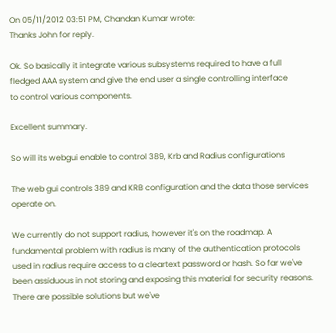On 05/11/2012 03:51 PM, Chandan Kumar wrote:
Thanks John for reply.

Ok. So basically it integrate various subsystems required to have a full
fledged AAA system and give the end user a single controlling interface
to control various components.

Excellent summary.

So will its webgui enable to control 389, Krb and Radius configurations

The web gui controls 389 and KRB configuration and the data those services operate on.

We currently do not support radius, however it's on the roadmap. A fundamental problem with radius is many of the authentication protocols used in radius require access to a cleartext password or hash. So far we've been assiduous in not storing and exposing this material for security reasons. There are possible solutions but we've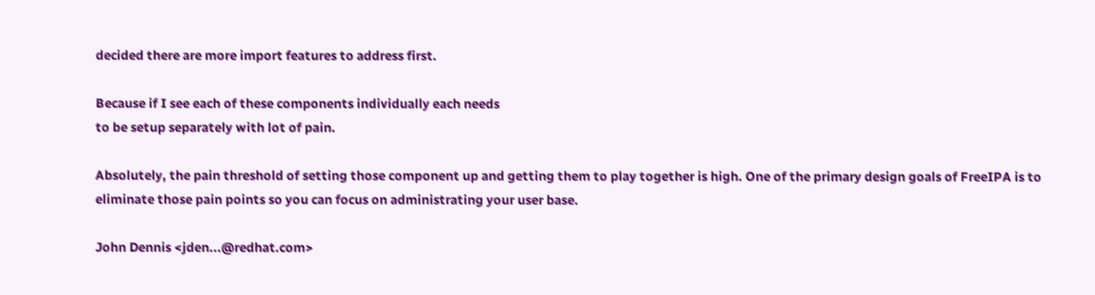decided there are more import features to address first.

Because if I see each of these components individually each needs
to be setup separately with lot of pain.

Absolutely, the pain threshold of setting those component up and getting them to play together is high. One of the primary design goals of FreeIPA is to eliminate those pain points so you can focus on administrating your user base.

John Dennis <jden...@redhat.com>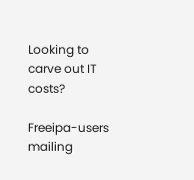Looking to carve out IT costs?

Freeipa-users mailing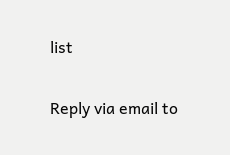list

Reply via email to